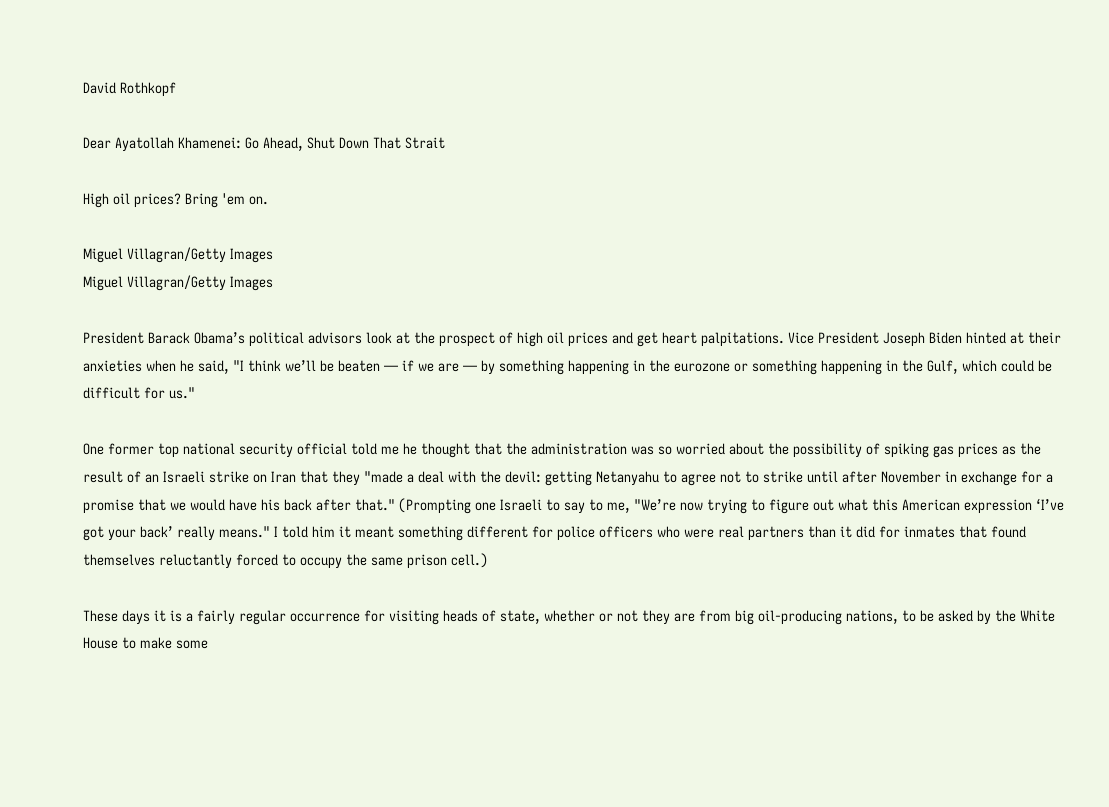David Rothkopf

Dear Ayatollah Khamenei: Go Ahead, Shut Down That Strait

High oil prices? Bring 'em on.

Miguel Villagran/Getty Images
Miguel Villagran/Getty Images

President Barack Obama’s political advisors look at the prospect of high oil prices and get heart palpitations. Vice President Joseph Biden hinted at their anxieties when he said, "I think we’ll be beaten — if we are — by something happening in the eurozone or something happening in the Gulf, which could be difficult for us."

One former top national security official told me he thought that the administration was so worried about the possibility of spiking gas prices as the result of an Israeli strike on Iran that they "made a deal with the devil: getting Netanyahu to agree not to strike until after November in exchange for a promise that we would have his back after that." (Prompting one Israeli to say to me, "We’re now trying to figure out what this American expression ‘I’ve got your back’ really means." I told him it meant something different for police officers who were real partners than it did for inmates that found themselves reluctantly forced to occupy the same prison cell.)

These days it is a fairly regular occurrence for visiting heads of state, whether or not they are from big oil-producing nations, to be asked by the White House to make some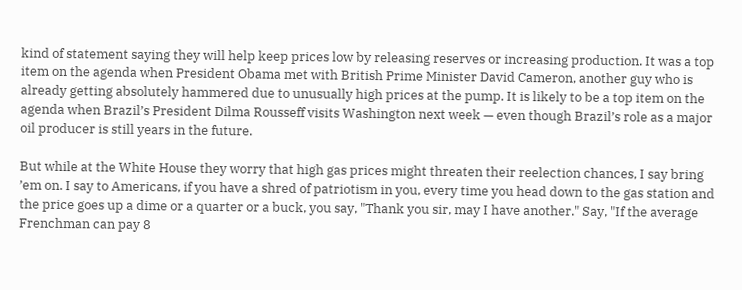kind of statement saying they will help keep prices low by releasing reserves or increasing production. It was a top item on the agenda when President Obama met with British Prime Minister David Cameron, another guy who is already getting absolutely hammered due to unusually high prices at the pump. It is likely to be a top item on the agenda when Brazil’s President Dilma Rousseff visits Washington next week — even though Brazil’s role as a major oil producer is still years in the future.

But while at the White House they worry that high gas prices might threaten their reelection chances, I say bring ’em on. I say to Americans, if you have a shred of patriotism in you, every time you head down to the gas station and the price goes up a dime or a quarter or a buck, you say, "Thank you sir, may I have another." Say, "If the average Frenchman can pay 8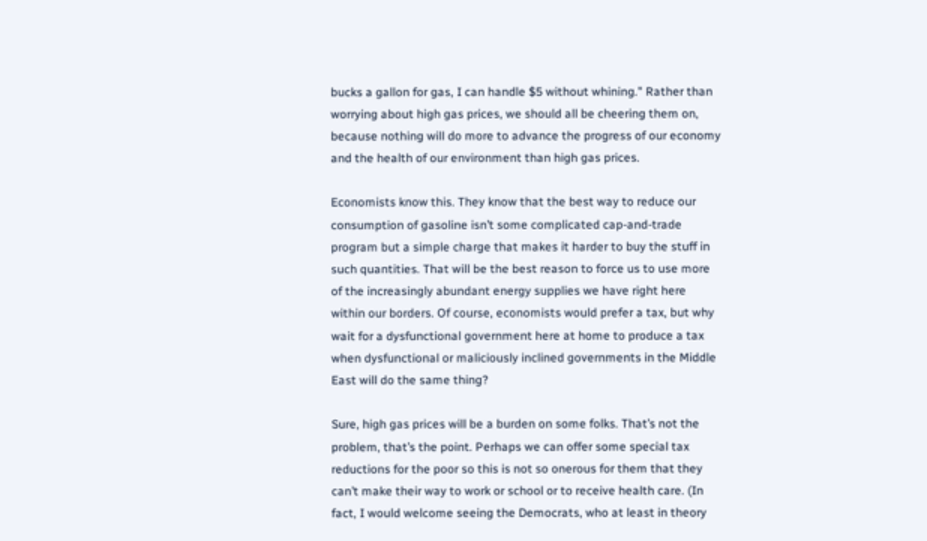bucks a gallon for gas, I can handle $5 without whining." Rather than worrying about high gas prices, we should all be cheering them on, because nothing will do more to advance the progress of our economy and the health of our environment than high gas prices.

Economists know this. They know that the best way to reduce our consumption of gasoline isn’t some complicated cap-and-trade program but a simple charge that makes it harder to buy the stuff in such quantities. That will be the best reason to force us to use more of the increasingly abundant energy supplies we have right here within our borders. Of course, economists would prefer a tax, but why wait for a dysfunctional government here at home to produce a tax when dysfunctional or maliciously inclined governments in the Middle East will do the same thing?

Sure, high gas prices will be a burden on some folks. That’s not the problem, that’s the point. Perhaps we can offer some special tax reductions for the poor so this is not so onerous for them that they can’t make their way to work or school or to receive health care. (In fact, I would welcome seeing the Democrats, who at least in theory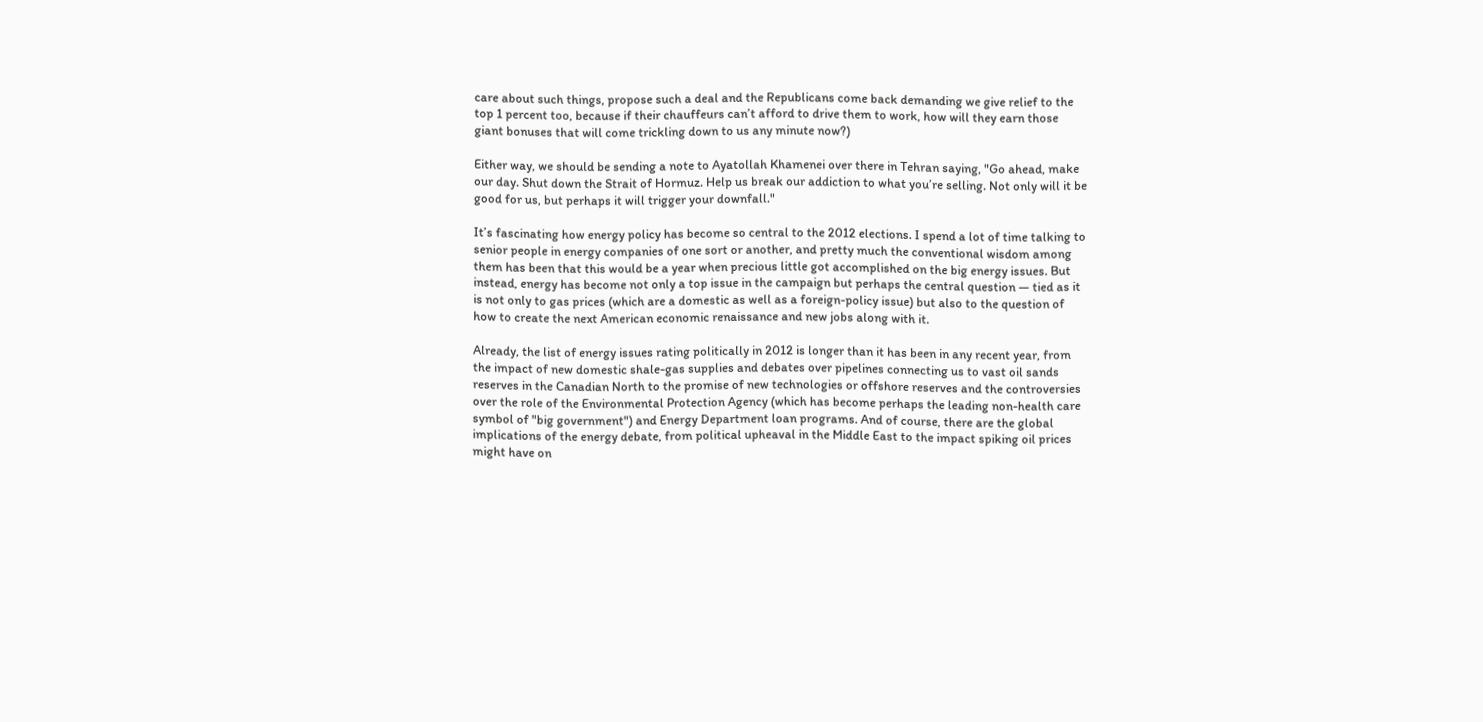care about such things, propose such a deal and the Republicans come back demanding we give relief to the top 1 percent too, because if their chauffeurs can’t afford to drive them to work, how will they earn those giant bonuses that will come trickling down to us any minute now?)

Either way, we should be sending a note to Ayatollah Khamenei over there in Tehran saying, "Go ahead, make our day. Shut down the Strait of Hormuz. Help us break our addiction to what you’re selling. Not only will it be good for us, but perhaps it will trigger your downfall."

It’s fascinating how energy policy has become so central to the 2012 elections. I spend a lot of time talking to senior people in energy companies of one sort or another, and pretty much the conventional wisdom among them has been that this would be a year when precious little got accomplished on the big energy issues. But instead, energy has become not only a top issue in the campaign but perhaps the central question — tied as it is not only to gas prices (which are a domestic as well as a foreign-policy issue) but also to the question of how to create the next American economic renaissance and new jobs along with it.

Already, the list of energy issues rating politically in 2012 is longer than it has been in any recent year, from the impact of new domestic shale-gas supplies and debates over pipelines connecting us to vast oil sands reserves in the Canadian North to the promise of new technologies or offshore reserves and the controversies over the role of the Environmental Protection Agency (which has become perhaps the leading non-health care symbol of "big government") and Energy Department loan programs. And of course, there are the global implications of the energy debate, from political upheaval in the Middle East to the impact spiking oil prices might have on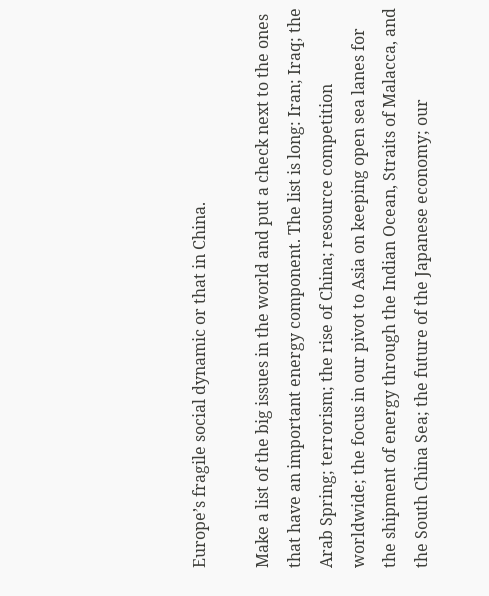Europe’s fragile social dynamic or that in China.

Make a list of the big issues in the world and put a check next to the ones that have an important energy component. The list is long: Iran; Iraq; the Arab Spring; terrorism; the rise of China; resource competition worldwide; the focus in our pivot to Asia on keeping open sea lanes for the shipment of energy through the Indian Ocean, Straits of Malacca, and the South China Sea; the future of the Japanese economy; our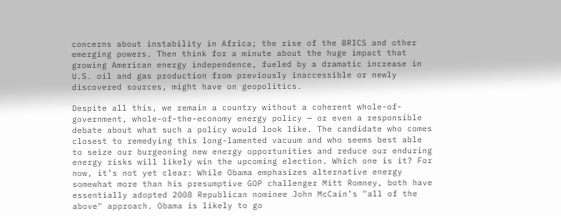concerns about instability in Africa; the rise of the BRICS and other emerging powers. Then think for a minute about the huge impact that growing American energy independence, fueled by a dramatic increase in U.S. oil and gas production from previously inaccessible or newly discovered sources, might have on geopolitics.

Despite all this, we remain a country without a coherent whole-of-government, whole-of-the-economy energy policy — or even a responsible debate about what such a policy would look like. The candidate who comes closest to remedying this long-lamented vacuum and who seems best able to seize our burgeoning new energy opportunities and reduce our enduring energy risks will likely win the upcoming election. Which one is it? For now, it’s not yet clear: While Obama emphasizes alternative energy somewhat more than his presumptive GOP challenger Mitt Romney, both have essentially adopted 2008 Republican nominee John McCain’s "all of the above" approach. Obama is likely to go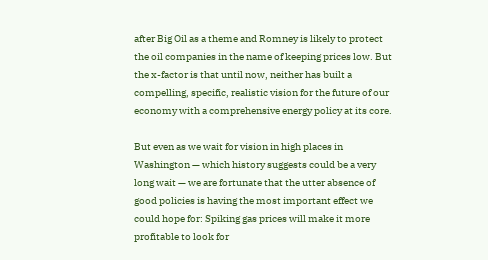after Big Oil as a theme and Romney is likely to protect the oil companies in the name of keeping prices low. But the x-factor is that until now, neither has built a compelling, specific, realistic vision for the future of our economy with a comprehensive energy policy at its core.

But even as we wait for vision in high places in Washington — which history suggests could be a very long wait — we are fortunate that the utter absence of good policies is having the most important effect we could hope for: Spiking gas prices will make it more profitable to look for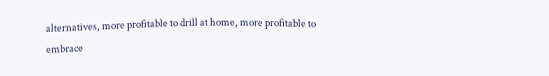alternatives, more profitable to drill at home, more profitable to embrace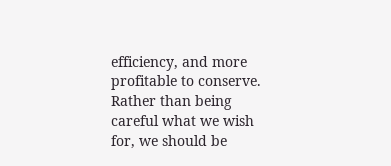efficiency, and more profitable to conserve. Rather than being careful what we wish for, we should be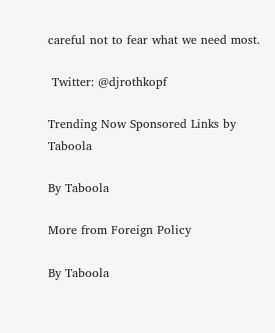careful not to fear what we need most.

 Twitter: @djrothkopf

Trending Now Sponsored Links by Taboola

By Taboola

More from Foreign Policy

By Taboola